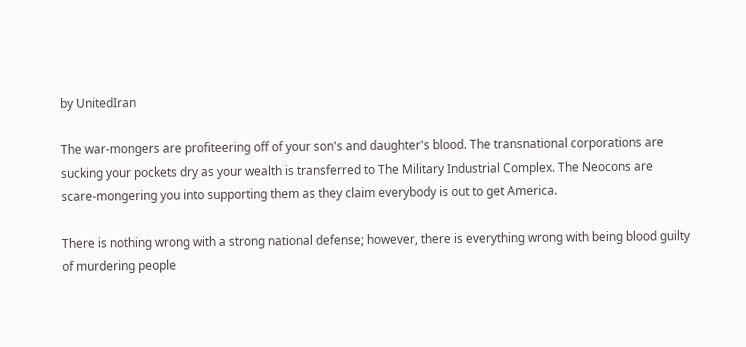by UnitedIran

The war-mongers are profiteering off of your son's and daughter's blood. The transnational corporations are sucking your pockets dry as your wealth is transferred to The Military Industrial Complex. The Neocons are scare-mongering you into supporting them as they claim everybody is out to get America.

There is nothing wrong with a strong national defense; however, there is everything wrong with being blood guilty of murdering people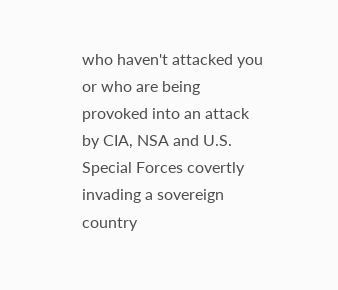who haven't attacked you or who are being provoked into an attack by CIA, NSA and U.S. Special Forces covertly invading a sovereign country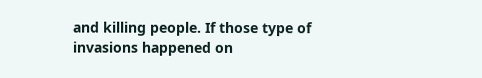and killing people. If those type of invasions happened on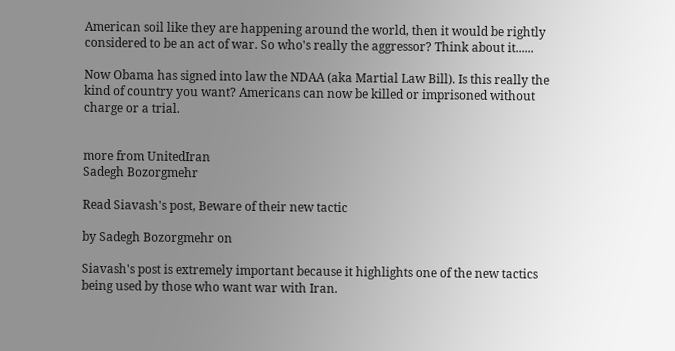American soil like they are happening around the world, then it would be rightly considered to be an act of war. So who's really the aggressor? Think about it......

Now Obama has signed into law the NDAA (aka Martial Law Bill). Is this really the kind of country you want? Americans can now be killed or imprisoned without charge or a trial.


more from UnitedIran
Sadegh Bozorgmehr

Read Siavash's post, Beware of their new tactic

by Sadegh Bozorgmehr on

Siavash's post is extremely important because it highlights one of the new tactics being used by those who want war with Iran.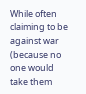While often claiming to be against war (because no one would take them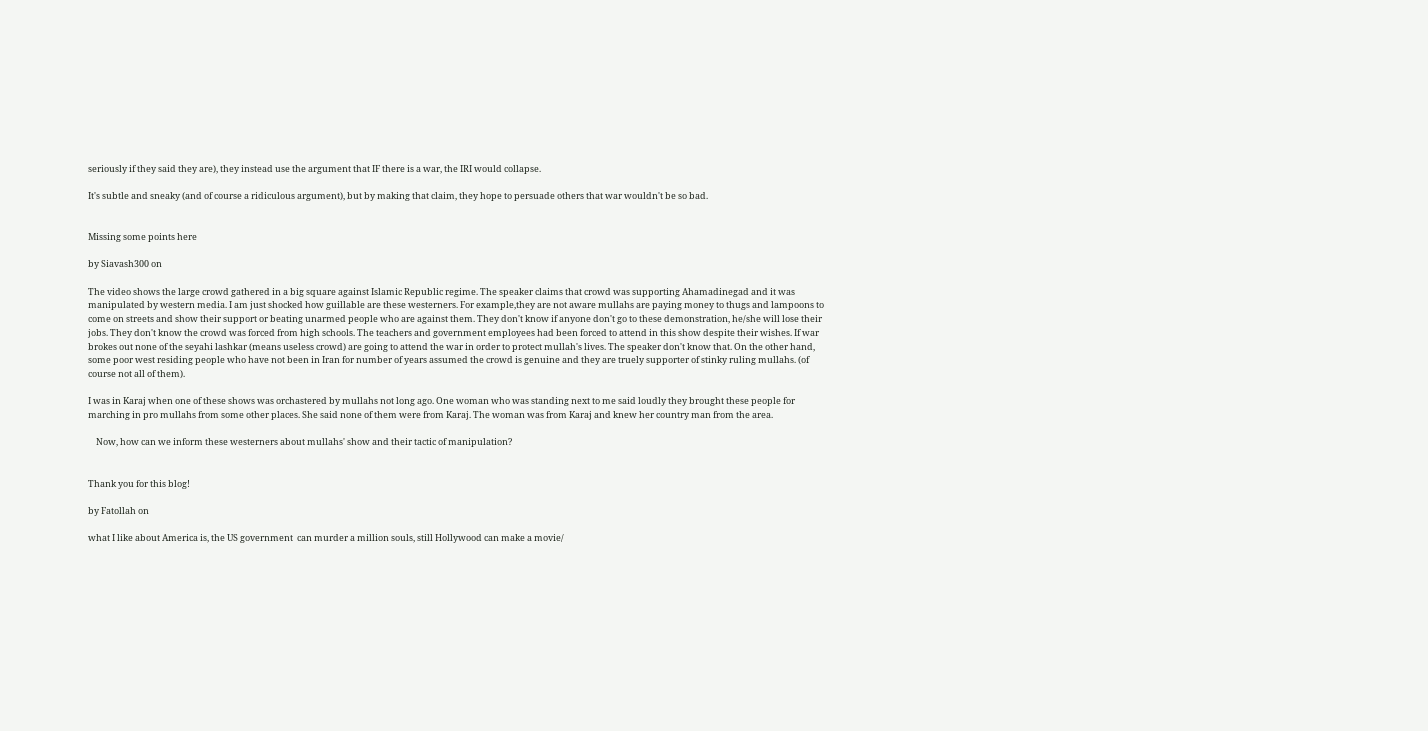seriously if they said they are), they instead use the argument that IF there is a war, the IRI would collapse.

It's subtle and sneaky (and of course a ridiculous argument), but by making that claim, they hope to persuade others that war wouldn't be so bad.


Missing some points here

by Siavash300 on

The video shows the large crowd gathered in a big square against Islamic Republic regime. The speaker claims that crowd was supporting Ahamadinegad and it was manipulated by western media. I am just shocked how guillable are these westerners. For example,they are not aware mullahs are paying money to thugs and lampoons to come on streets and show their support or beating unarmed people who are against them. They don't know if anyone don't go to these demonstration, he/she will lose their jobs. They don't know the crowd was forced from high schools. The teachers and government employees had been forced to attend in this show despite their wishes. If war brokes out none of the seyahi lashkar (means useless crowd) are going to attend the war in order to protect mullah's lives. The speaker don't know that. On the other hand, some poor west residing people who have not been in Iran for number of years assumed the crowd is genuine and they are truely supporter of stinky ruling mullahs. (of course not all of them).

I was in Karaj when one of these shows was orchastered by mullahs not long ago. One woman who was standing next to me said loudly they brought these people for marching in pro mullahs from some other places. She said none of them were from Karaj. The woman was from Karaj and knew her country man from the area.

    Now, how can we inform these westerners about mullahs' show and their tactic of manipulation?


Thank you for this blog!

by Fatollah on

what I like about America is, the US government  can murder a million souls, still Hollywood can make a movie/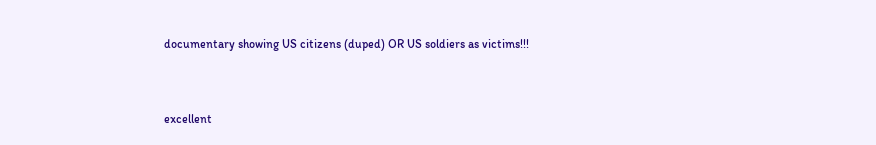documentary showing US citizens (duped) OR US soldiers as victims!!!



excellent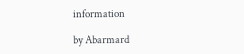information

by Abarmard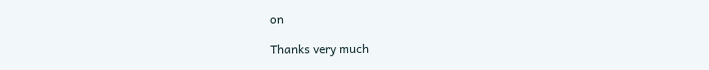on

Thanks very much